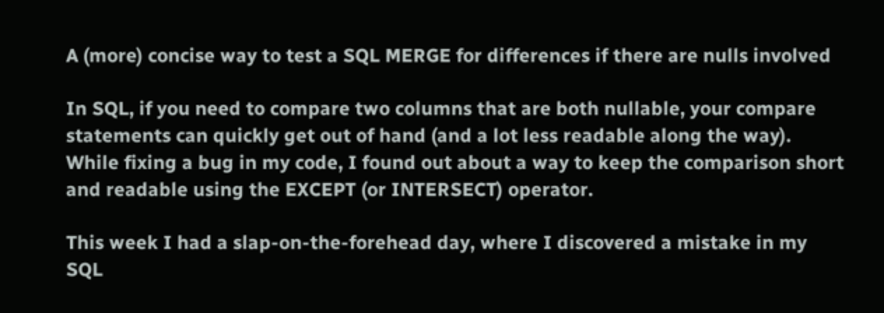A (more) concise way to test a SQL MERGE for differences if there are nulls involved

In SQL, if you need to compare two columns that are both nullable, your compare statements can quickly get out of hand (and a lot less readable along the way). While fixing a bug in my code, I found out about a way to keep the comparison short and readable using the EXCEPT (or INTERSECT) operator.

This week I had a slap-on-the-forehead day, where I discovered a mistake in my SQL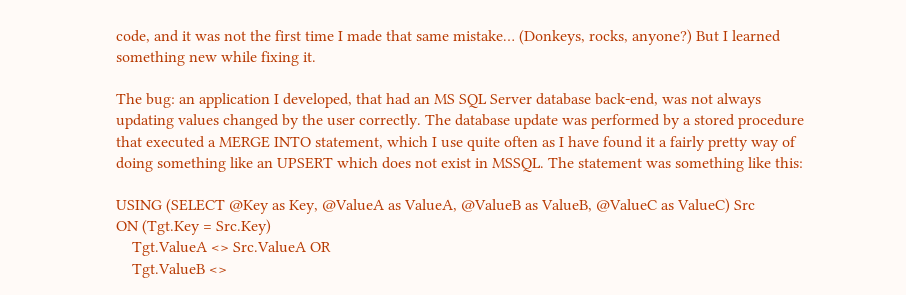code, and it was not the first time I made that same mistake… (Donkeys, rocks, anyone?) But I learned something new while fixing it.

The bug: an application I developed, that had an MS SQL Server database back-end, was not always updating values changed by the user correctly. The database update was performed by a stored procedure that executed a MERGE INTO statement, which I use quite often as I have found it a fairly pretty way of doing something like an UPSERT which does not exist in MSSQL. The statement was something like this:

USING (SELECT @Key as Key, @ValueA as ValueA, @ValueB as ValueB, @ValueC as ValueC) Src
ON (Tgt.Key = Src.Key)
    Tgt.ValueA <> Src.ValueA OR
    Tgt.ValueB <>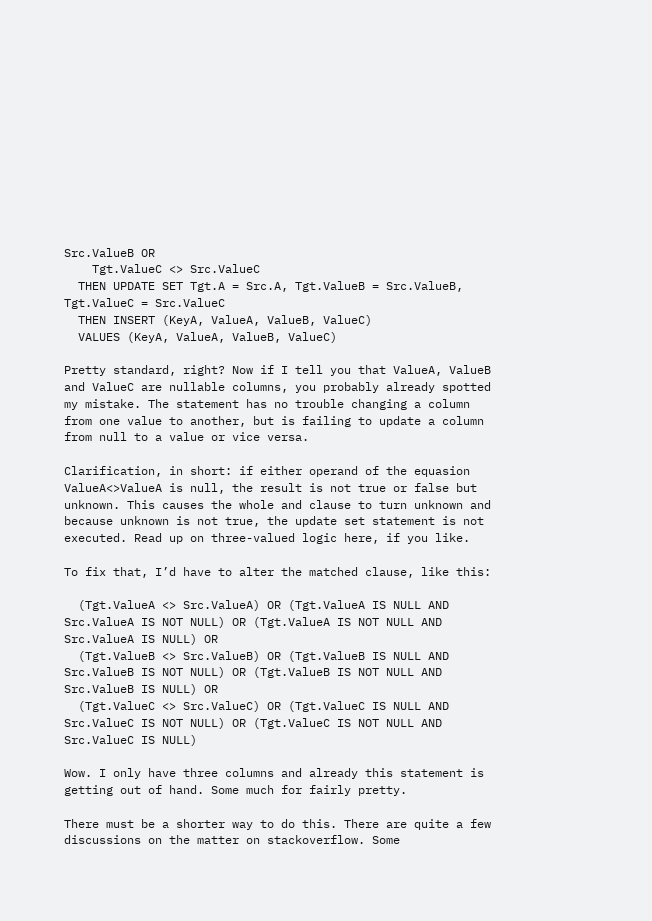Src.ValueB OR
    Tgt.ValueC <> Src.ValueC
  THEN UPDATE SET Tgt.A = Src.A, Tgt.ValueB = Src.ValueB, Tgt.ValueC = Src.ValueC
  THEN INSERT (KeyA, ValueA, ValueB, ValueC)
  VALUES (KeyA, ValueA, ValueB, ValueC)

Pretty standard, right? Now if I tell you that ValueA, ValueB and ValueC are nullable columns, you probably already spotted my mistake. The statement has no trouble changing a column from one value to another, but is failing to update a column from null to a value or vice versa.

Clarification, in short: if either operand of the equasion ValueA<>ValueA is null, the result is not true or false but unknown. This causes the whole and clause to turn unknown and because unknown is not true, the update set statement is not executed. Read up on three-valued logic here, if you like.

To fix that, I’d have to alter the matched clause, like this:

  (Tgt.ValueA <> Src.ValueA) OR (Tgt.ValueA IS NULL AND Src.ValueA IS NOT NULL) OR (Tgt.ValueA IS NOT NULL AND Src.ValueA IS NULL) OR
  (Tgt.ValueB <> Src.ValueB) OR (Tgt.ValueB IS NULL AND Src.ValueB IS NOT NULL) OR (Tgt.ValueB IS NOT NULL AND Src.ValueB IS NULL) OR
  (Tgt.ValueC <> Src.ValueC) OR (Tgt.ValueC IS NULL AND Src.ValueC IS NOT NULL) OR (Tgt.ValueC IS NOT NULL AND Src.ValueC IS NULL)

Wow. I only have three columns and already this statement is getting out of hand. Some much for fairly pretty.

There must be a shorter way to do this. There are quite a few discussions on the matter on stackoverflow. Some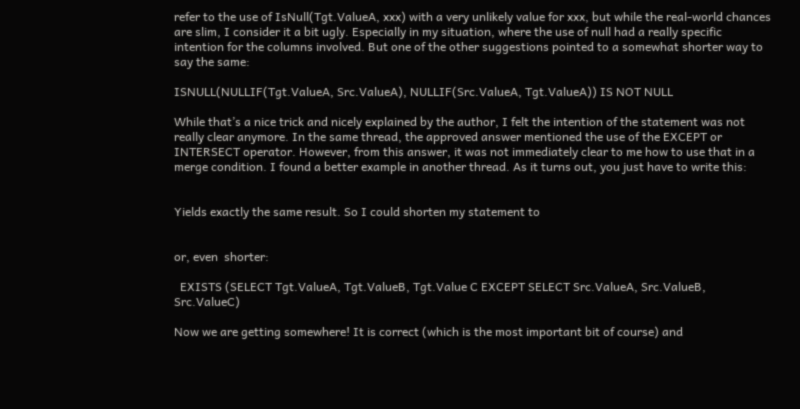refer to the use of IsNull(Tgt.ValueA, xxx) with a very unlikely value for xxx, but while the real-world chances are slim, I consider it a bit ugly. Especially in my situation, where the use of null had a really specific intention for the columns involved. But one of the other suggestions pointed to a somewhat shorter way to say the same:

ISNULL(NULLIF(Tgt.ValueA, Src.ValueA), NULLIF(Src.ValueA, Tgt.ValueA)) IS NOT NULL

While that’s a nice trick and nicely explained by the author, I felt the intention of the statement was not really clear anymore. In the same thread, the approved answer mentioned the use of the EXCEPT or INTERSECT operator. However, from this answer, it was not immediately clear to me how to use that in a merge condition. I found a better example in another thread. As it turns out, you just have to write this:


Yields exactly the same result. So I could shorten my statement to


or, even  shorter:

  EXISTS (SELECT Tgt.ValueA, Tgt.ValueB, Tgt.Value C EXCEPT SELECT Src.ValueA, Src.ValueB, Src.ValueC)

Now we are getting somewhere! It is correct (which is the most important bit of course) and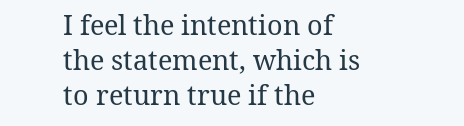I feel the intention of the statement, which is to return true if the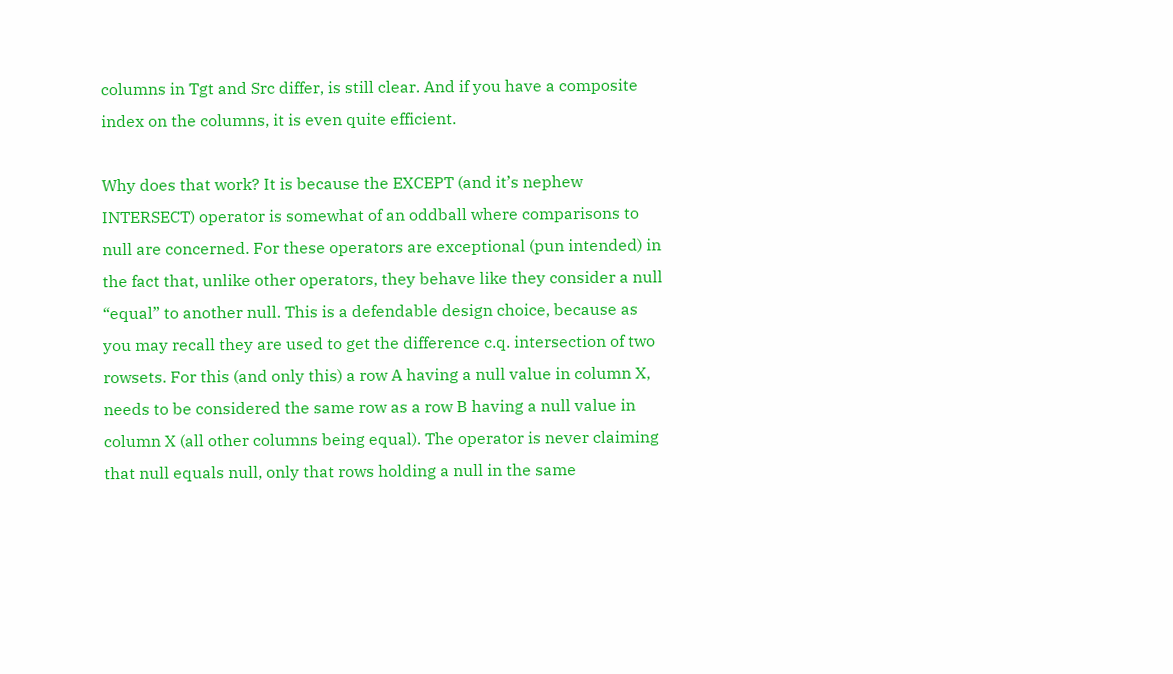columns in Tgt and Src differ, is still clear. And if you have a composite index on the columns, it is even quite efficient.

Why does that work? It is because the EXCEPT (and it’s nephew INTERSECT) operator is somewhat of an oddball where comparisons to null are concerned. For these operators are exceptional (pun intended) in the fact that, unlike other operators, they behave like they consider a null “equal” to another null. This is a defendable design choice, because as you may recall they are used to get the difference c.q. intersection of two rowsets. For this (and only this) a row A having a null value in column X, needs to be considered the same row as a row B having a null value in column X (all other columns being equal). The operator is never claiming that null equals null, only that rows holding a null in the same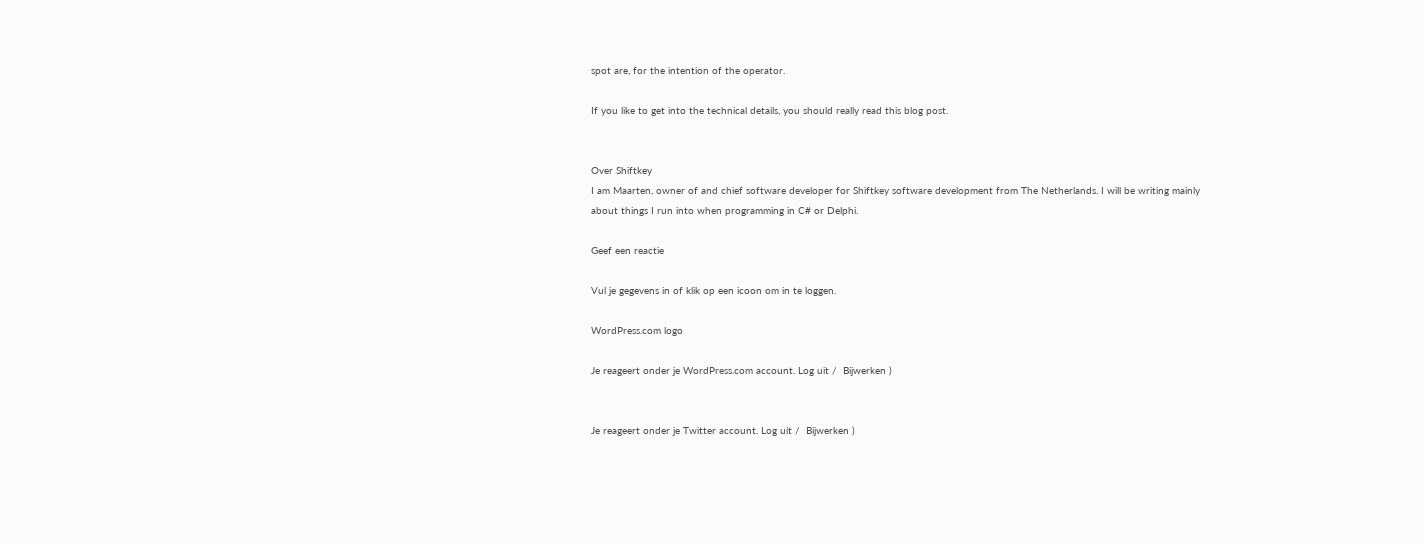spot are, for the intention of the operator.

If you like to get into the technical details, you should really read this blog post.


Over Shiftkey
I am Maarten, owner of and chief software developer for Shiftkey software development from The Netherlands. I will be writing mainly about things I run into when programming in C# or Delphi.

Geef een reactie

Vul je gegevens in of klik op een icoon om in te loggen.

WordPress.com logo

Je reageert onder je WordPress.com account. Log uit /  Bijwerken )


Je reageert onder je Twitter account. Log uit /  Bijwerken )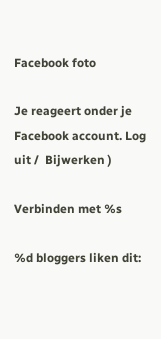Facebook foto

Je reageert onder je Facebook account. Log uit /  Bijwerken )

Verbinden met %s

%d bloggers liken dit: